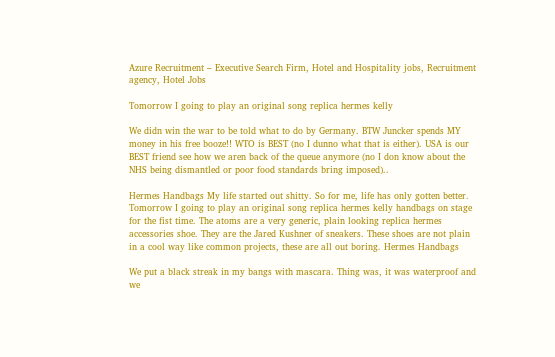Azure Recruitment – Executive Search Firm, Hotel and Hospitality jobs, Recruitment agency, Hotel Jobs

Tomorrow I going to play an original song replica hermes kelly

We didn win the war to be told what to do by Germany. BTW Juncker spends MY money in his free booze!! WTO is BEST (no I dunno what that is either). USA is our BEST friend see how we aren back of the queue anymore (no I don know about the NHS being dismantled or poor food standards bring imposed)..

Hermes Handbags My life started out shitty. So for me, life has only gotten better. Tomorrow I going to play an original song replica hermes kelly handbags on stage for the fist time. The atoms are a very generic, plain looking replica hermes accessories shoe. They are the Jared Kushner of sneakers. These shoes are not plain in a cool way like common projects, these are all out boring. Hermes Handbags

We put a black streak in my bangs with mascara. Thing was, it was waterproof and we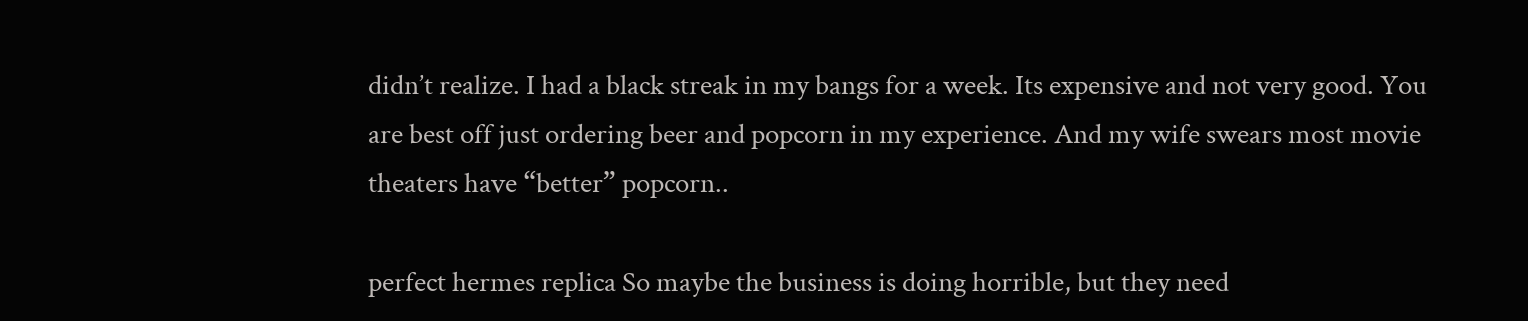didn’t realize. I had a black streak in my bangs for a week. Its expensive and not very good. You are best off just ordering beer and popcorn in my experience. And my wife swears most movie theaters have “better” popcorn..

perfect hermes replica So maybe the business is doing horrible, but they need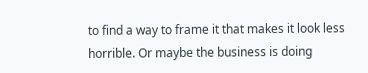to find a way to frame it that makes it look less horrible. Or maybe the business is doing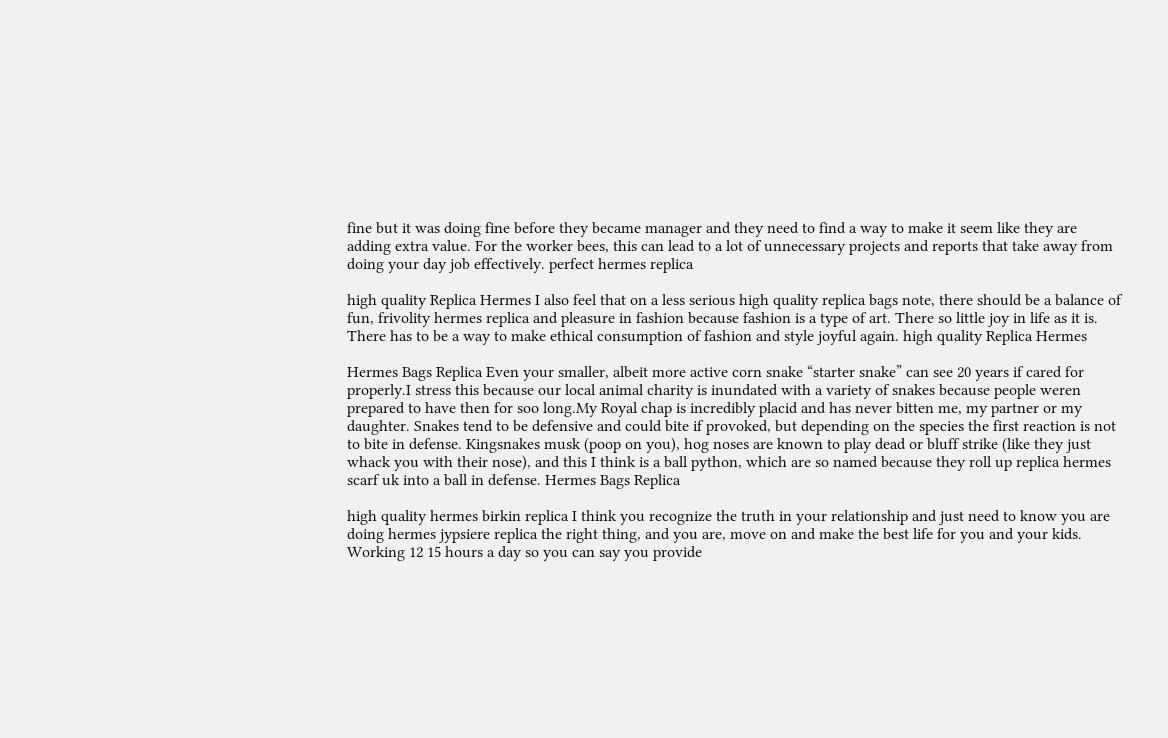fine but it was doing fine before they became manager and they need to find a way to make it seem like they are adding extra value. For the worker bees, this can lead to a lot of unnecessary projects and reports that take away from doing your day job effectively. perfect hermes replica

high quality Replica Hermes I also feel that on a less serious high quality replica bags note, there should be a balance of fun, frivolity hermes replica and pleasure in fashion because fashion is a type of art. There so little joy in life as it is. There has to be a way to make ethical consumption of fashion and style joyful again. high quality Replica Hermes

Hermes Bags Replica Even your smaller, albeit more active corn snake “starter snake” can see 20 years if cared for properly.I stress this because our local animal charity is inundated with a variety of snakes because people weren prepared to have then for soo long.My Royal chap is incredibly placid and has never bitten me, my partner or my daughter. Snakes tend to be defensive and could bite if provoked, but depending on the species the first reaction is not to bite in defense. Kingsnakes musk (poop on you), hog noses are known to play dead or bluff strike (like they just whack you with their nose), and this I think is a ball python, which are so named because they roll up replica hermes scarf uk into a ball in defense. Hermes Bags Replica

high quality hermes birkin replica I think you recognize the truth in your relationship and just need to know you are doing hermes jypsiere replica the right thing, and you are, move on and make the best life for you and your kids. Working 12 15 hours a day so you can say you provide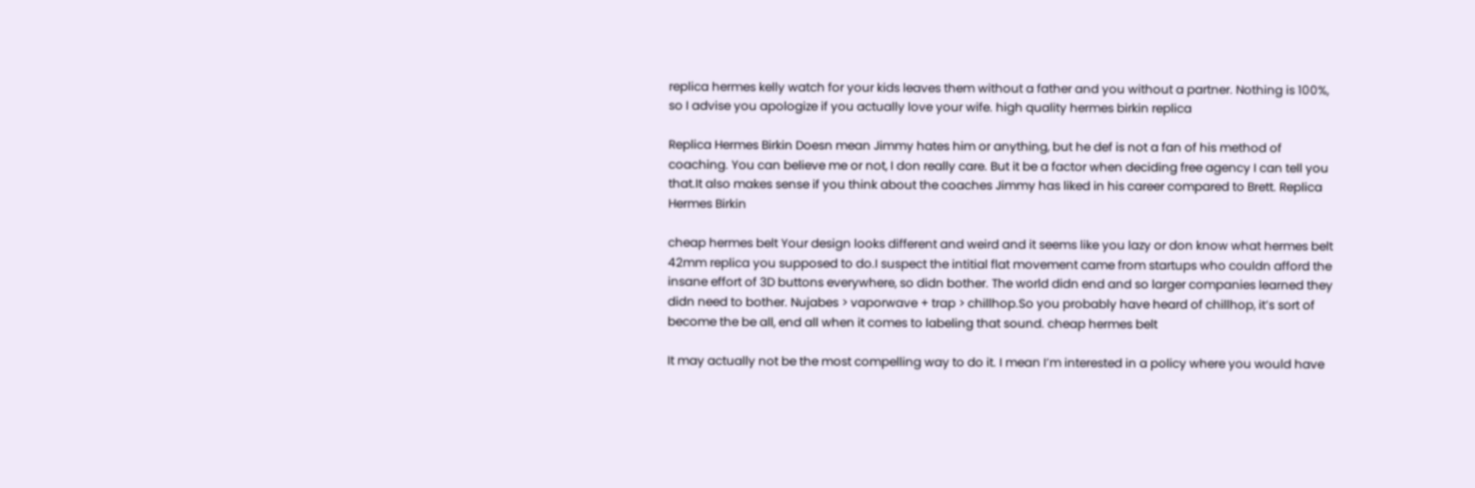replica hermes kelly watch for your kids leaves them without a father and you without a partner. Nothing is 100%, so I advise you apologize if you actually love your wife. high quality hermes birkin replica

Replica Hermes Birkin Doesn mean Jimmy hates him or anything, but he def is not a fan of his method of coaching. You can believe me or not, I don really care. But it be a factor when deciding free agency I can tell you that.It also makes sense if you think about the coaches Jimmy has liked in his career compared to Brett. Replica Hermes Birkin

cheap hermes belt Your design looks different and weird and it seems like you lazy or don know what hermes belt 42mm replica you supposed to do.I suspect the intitial flat movement came from startups who couldn afford the insane effort of 3D buttons everywhere, so didn bother. The world didn end and so larger companies learned they didn need to bother. Nujabes > vaporwave + trap > chillhop.So you probably have heard of chillhop, it’s sort of become the be all, end all when it comes to labeling that sound. cheap hermes belt

It may actually not be the most compelling way to do it. I mean I’m interested in a policy where you would have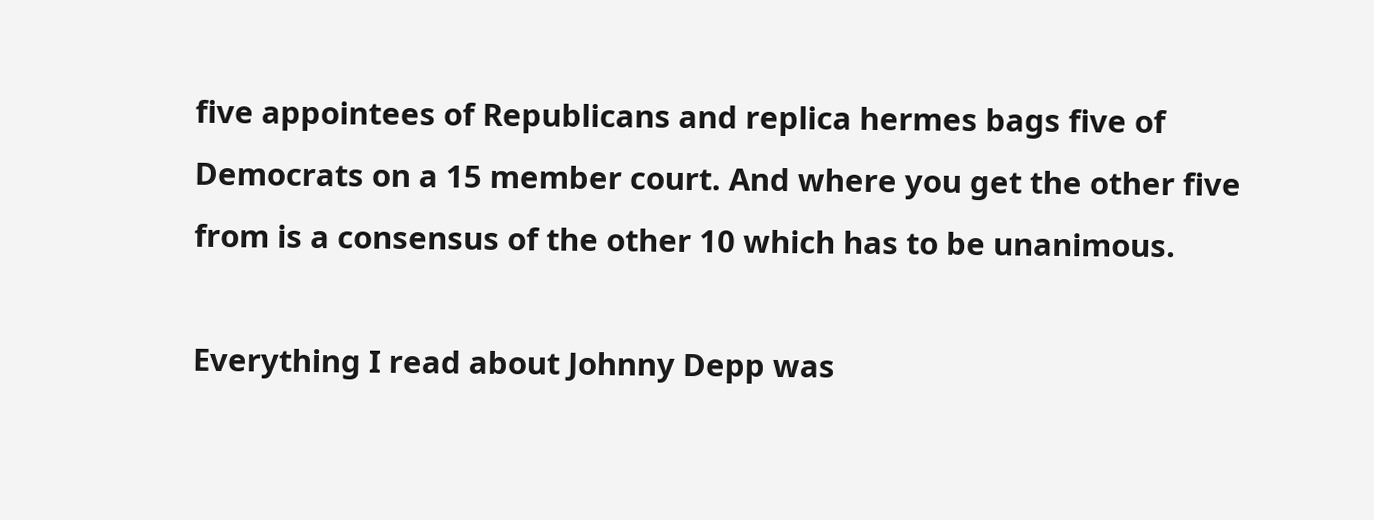five appointees of Republicans and replica hermes bags five of Democrats on a 15 member court. And where you get the other five from is a consensus of the other 10 which has to be unanimous.

Everything I read about Johnny Depp was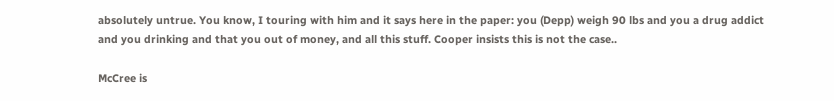absolutely untrue. You know, I touring with him and it says here in the paper: you (Depp) weigh 90 lbs and you a drug addict and you drinking and that you out of money, and all this stuff. Cooper insists this is not the case..

McCree is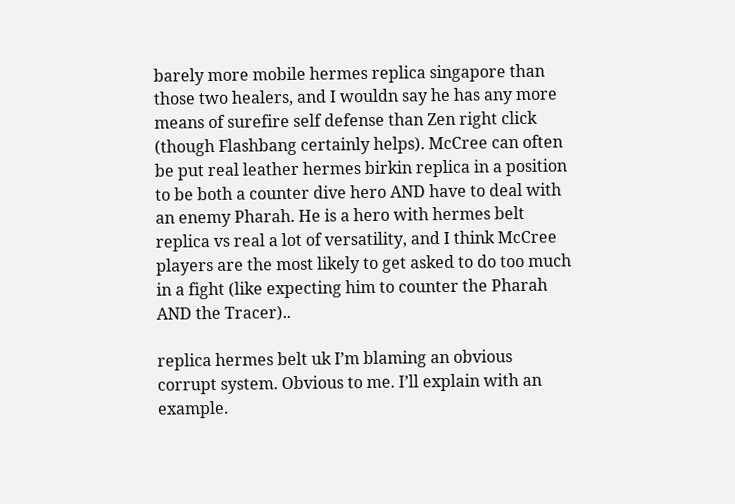barely more mobile hermes replica singapore than those two healers, and I wouldn say he has any more means of surefire self defense than Zen right click (though Flashbang certainly helps). McCree can often be put real leather hermes birkin replica in a position to be both a counter dive hero AND have to deal with an enemy Pharah. He is a hero with hermes belt replica vs real a lot of versatility, and I think McCree players are the most likely to get asked to do too much in a fight (like expecting him to counter the Pharah AND the Tracer)..

replica hermes belt uk I’m blaming an obvious corrupt system. Obvious to me. I’ll explain with an example.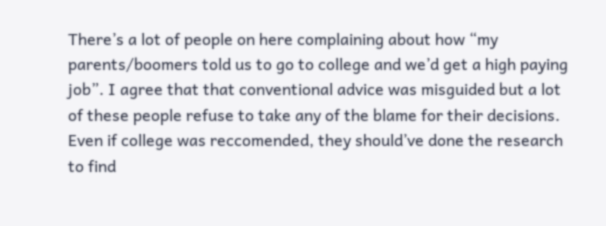There’s a lot of people on here complaining about how “my parents/boomers told us to go to college and we’d get a high paying job”. I agree that that conventional advice was misguided but a lot of these people refuse to take any of the blame for their decisions. Even if college was reccomended, they should’ve done the research to find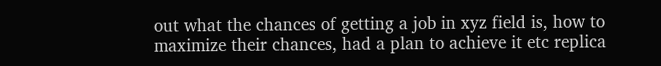out what the chances of getting a job in xyz field is, how to maximize their chances, had a plan to achieve it etc replica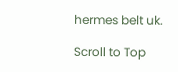hermes belt uk.

Scroll to Top